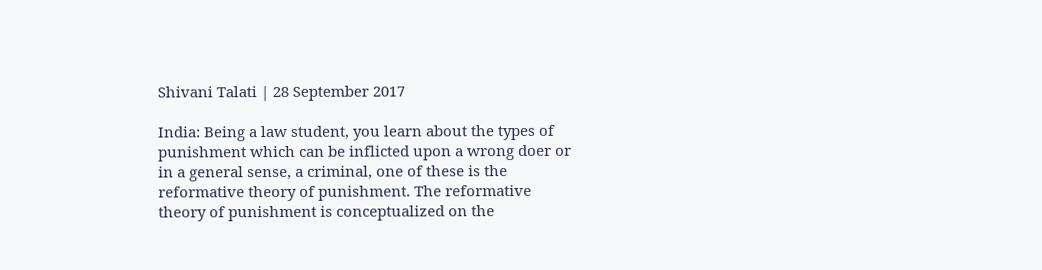Shivani Talati | 28 September 2017

India: Being a law student, you learn about the types of punishment which can be inflicted upon a wrong doer or in a general sense, a criminal, one of these is the reformative theory of punishment. The reformative theory of punishment is conceptualized on the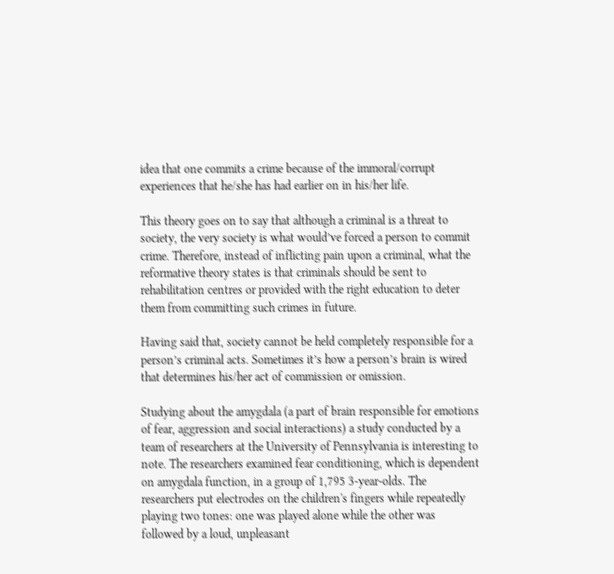idea that one commits a crime because of the immoral/corrupt experiences that he/she has had earlier on in his/her life.

This theory goes on to say that although a criminal is a threat to society, the very society is what would’ve forced a person to commit crime. Therefore, instead of inflicting pain upon a criminal, what the reformative theory states is that criminals should be sent to rehabilitation centres or provided with the right education to deter them from committing such crimes in future.

Having said that, society cannot be held completely responsible for a person’s criminal acts. Sometimes it’s how a person’s brain is wired that determines his/her act of commission or omission.

Studying about the amygdala (a part of brain responsible for emotions of fear, aggression and social interactions) a study conducted by a team of researchers at the University of Pennsylvania is interesting to note. The researchers examined fear conditioning, which is dependent on amygdala function, in a group of 1,795 3-year-olds. The researchers put electrodes on the children's fingers while repeatedly playing two tones: one was played alone while the other was followed by a loud, unpleasant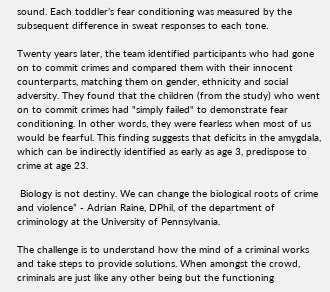sound. Each toddler’s fear conditioning was measured by the subsequent difference in sweat responses to each tone.

Twenty years later, the team identified participants who had gone on to commit crimes and compared them with their innocent counterparts, matching them on gender, ethnicity and social adversity. They found that the children (from the study) who went on to commit crimes had "simply failed" to demonstrate fear conditioning. In other words, they were fearless when most of us would be fearful. This finding suggests that deficits in the amygdala, which can be indirectly identified as early as age 3, predispose to crime at age 23.

 Biology is not destiny. We can change the biological roots of crime and violence” - Adrian Raine, DPhil, of the department of criminology at the University of Pennsylvania.

The challenge is to understand how the mind of a criminal works and take steps to provide solutions. When amongst the crowd, criminals are just like any other being but the functioning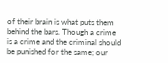of their brain is what puts them behind the bars. Though a crime is a crime and the criminal should be punished for the same; our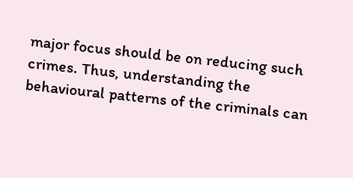major focus should be on reducing such crimes. Thus, understanding the behavioural patterns of the criminals can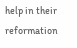help in their reformation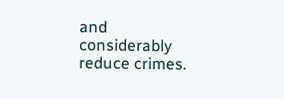and considerably reduce crimes.